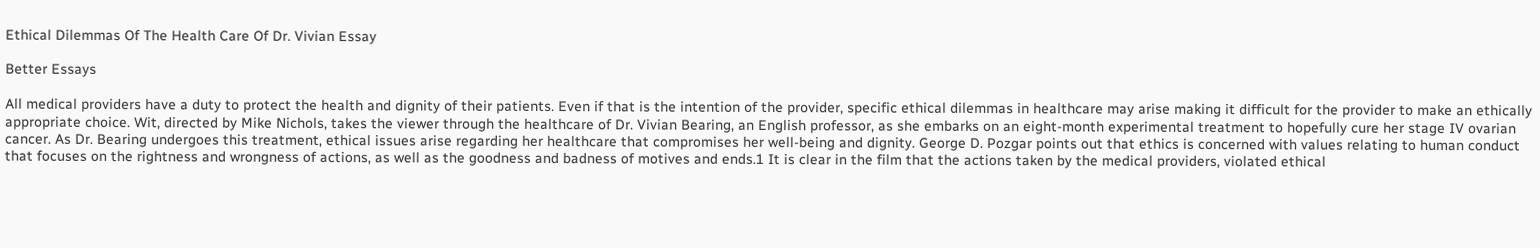Ethical Dilemmas Of The Health Care Of Dr. Vivian Essay

Better Essays

All medical providers have a duty to protect the health and dignity of their patients. Even if that is the intention of the provider, specific ethical dilemmas in healthcare may arise making it difficult for the provider to make an ethically appropriate choice. Wit, directed by Mike Nichols, takes the viewer through the healthcare of Dr. Vivian Bearing, an English professor, as she embarks on an eight-month experimental treatment to hopefully cure her stage IV ovarian cancer. As Dr. Bearing undergoes this treatment, ethical issues arise regarding her healthcare that compromises her well-being and dignity. George D. Pozgar points out that ethics is concerned with values relating to human conduct that focuses on the rightness and wrongness of actions, as well as the goodness and badness of motives and ends.1 It is clear in the film that the actions taken by the medical providers, violated ethical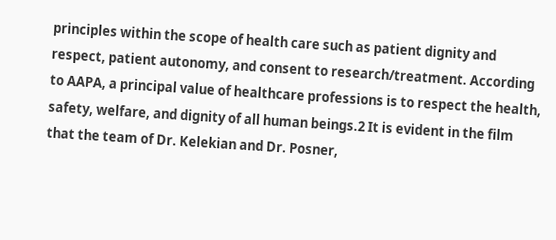principles within the scope of health care such as patient dignity and respect, patient autonomy, and consent to research/treatment. According to AAPA, a principal value of healthcare professions is to respect the health, safety, welfare, and dignity of all human beings.2 It is evident in the film that the team of Dr. Kelekian and Dr. Posner,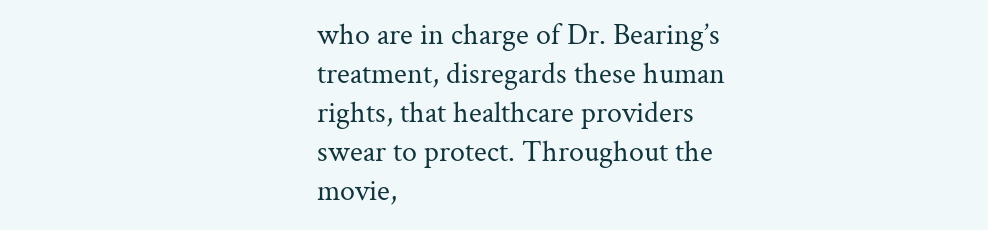who are in charge of Dr. Bearing’s treatment, disregards these human rights, that healthcare providers swear to protect. Throughout the movie,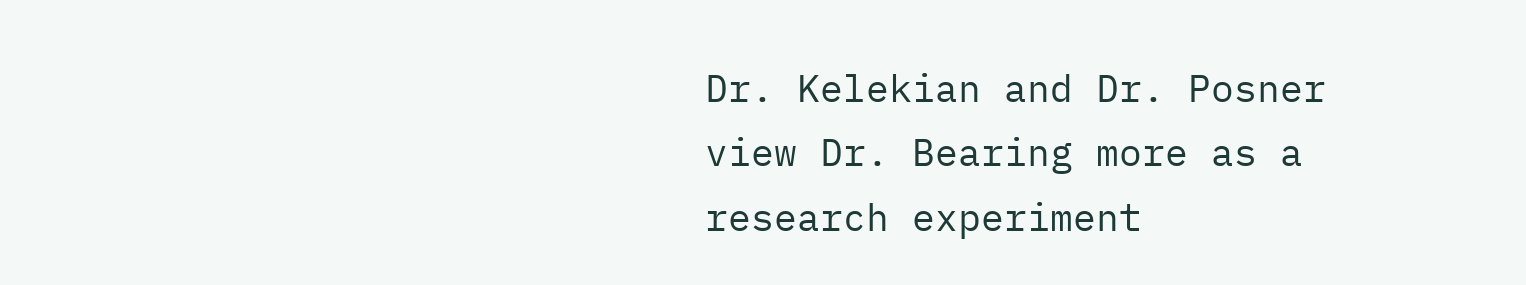Dr. Kelekian and Dr. Posner view Dr. Bearing more as a research experiment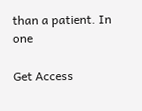than a patient. In one

Get Access